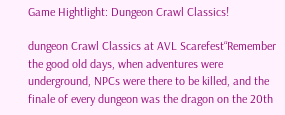Game Hightlight: Dungeon Crawl Classics!

dungeon Crawl Classics at AVL Scarefest“Remember the good old days, when adventures were underground, NPCs were there to be killed, and the finale of every dungeon was the dragon on the 20th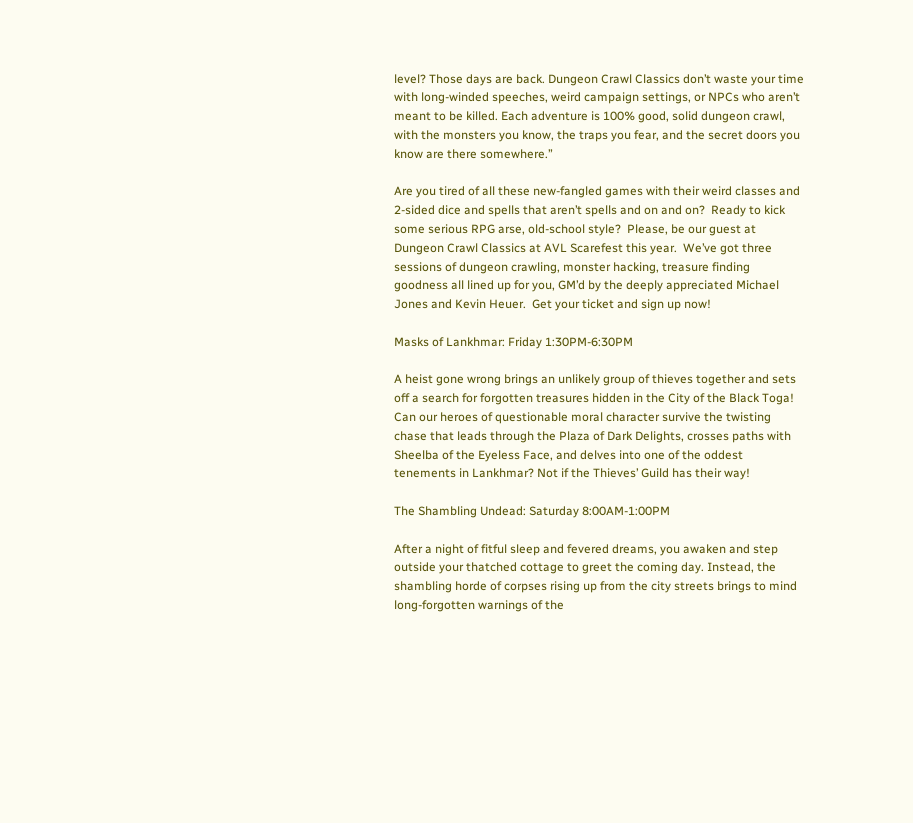level? Those days are back. Dungeon Crawl Classics don’t waste your time with long-winded speeches, weird campaign settings, or NPCs who aren’t meant to be killed. Each adventure is 100% good, solid dungeon crawl, with the monsters you know, the traps you fear, and the secret doors you know are there somewhere.”

Are you tired of all these new-fangled games with their weird classes and 2-sided dice and spells that aren’t spells and on and on?  Ready to kick some serious RPG arse, old-school style?  Please, be our guest at Dungeon Crawl Classics at AVL Scarefest this year.  We’ve got three sessions of dungeon crawling, monster hacking, treasure finding goodness all lined up for you, GM’d by the deeply appreciated Michael Jones and Kevin Heuer.  Get your ticket and sign up now!

Masks of Lankhmar: Friday 1:30PM-6:30PM

A heist gone wrong brings an unlikely group of thieves together and sets off a search for forgotten treasures hidden in the City of the Black Toga! Can our heroes of questionable moral character survive the twisting chase that leads through the Plaza of Dark Delights, crosses paths with Sheelba of the Eyeless Face, and delves into one of the oddest tenements in Lankhmar? Not if the Thieves’ Guild has their way!

The Shambling Undead: Saturday 8:00AM-1:00PM

After a night of fitful sleep and fevered dreams, you awaken and step outside your thatched cottage to greet the coming day. Instead, the shambling horde of corpses rising up from the city streets brings to mind long-forgotten warnings of the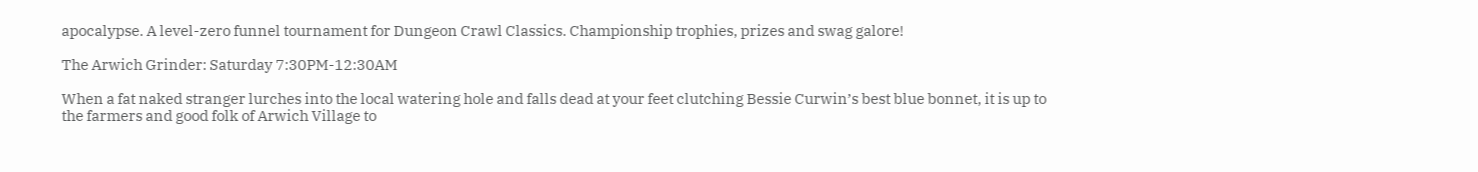apocalypse. A level-zero funnel tournament for Dungeon Crawl Classics. Championship trophies, prizes and swag galore!

The Arwich Grinder: Saturday 7:30PM-12:30AM

When a fat naked stranger lurches into the local watering hole and falls dead at your feet clutching Bessie Curwin’s best blue bonnet, it is up to the farmers and good folk of Arwich Village to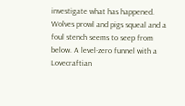investigate what has happened. Wolves prowl and pigs squeal and a foul stench seems to seep from below. A level-zero funnel with a Lovecraftian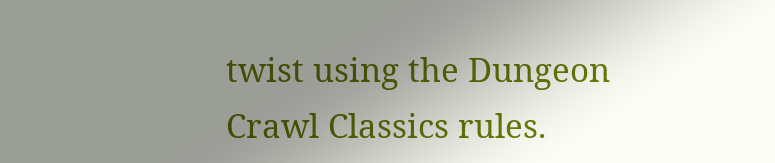twist using the Dungeon Crawl Classics rules.